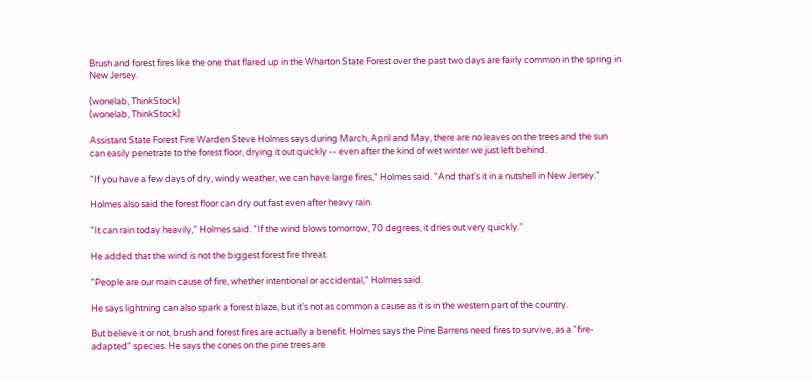Brush and forest fires like the one that flared up in the Wharton State Forest over the past two days are fairly common in the spring in New Jersey.

(wonelab, ThinkStock)
(wonelab, ThinkStock)

Assistant State Forest Fire Warden Steve Holmes says during March, April and May, there are no leaves on the trees and the sun can easily penetrate to the forest floor, drying it out quickly -- even after the kind of wet winter we just left behind.

"If you have a few days of dry, windy weather, we can have large fires," Holmes said. "And that's it in a nutshell in New Jersey."

Holmes also said the forest floor can dry out fast even after heavy rain.

"It can rain today heavily," Holmes said. "If the wind blows tomorrow, 70 degrees, it dries out very quickly."

He added that the wind is not the biggest forest fire threat.

"People are our main cause of fire, whether intentional or accidental," Holmes said.

He says lightning can also spark a forest blaze, but it's not as common a cause as it is in the western part of the country.

But believe it or not, brush and forest fires are actually a benefit. Holmes says the Pine Barrens need fires to survive, as a "fire-adapted" species. He says the cones on the pine trees are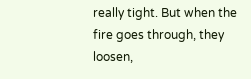really tight. But when the fire goes through, they loosen,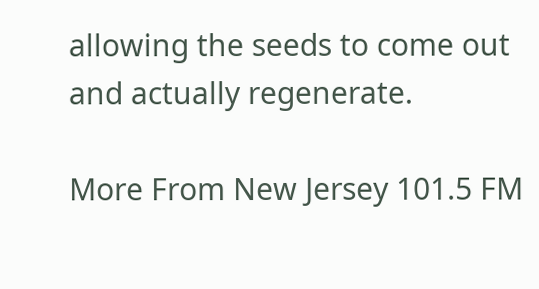allowing the seeds to come out and actually regenerate.

More From New Jersey 101.5 FM